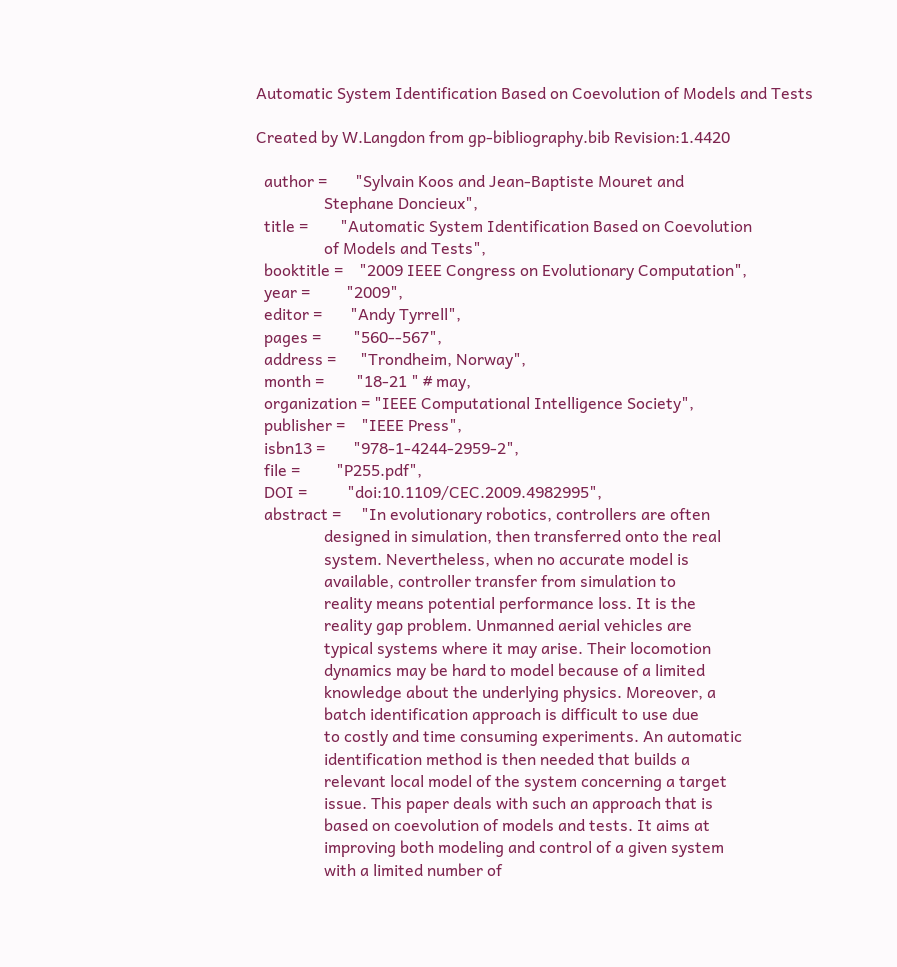Automatic System Identification Based on Coevolution of Models and Tests

Created by W.Langdon from gp-bibliography.bib Revision:1.4420

  author =       "Sylvain Koos and Jean-Baptiste Mouret and
                 Stephane Doncieux",
  title =        "Automatic System Identification Based on Coevolution
                 of Models and Tests",
  booktitle =    "2009 IEEE Congress on Evolutionary Computation",
  year =         "2009",
  editor =       "Andy Tyrrell",
  pages =        "560--567",
  address =      "Trondheim, Norway",
  month =        "18-21 " # may,
  organization = "IEEE Computational Intelligence Society",
  publisher =    "IEEE Press",
  isbn13 =       "978-1-4244-2959-2",
  file =         "P255.pdf",
  DOI =          "doi:10.1109/CEC.2009.4982995",
  abstract =     "In evolutionary robotics, controllers are often
                 designed in simulation, then transferred onto the real
                 system. Nevertheless, when no accurate model is
                 available, controller transfer from simulation to
                 reality means potential performance loss. It is the
                 reality gap problem. Unmanned aerial vehicles are
                 typical systems where it may arise. Their locomotion
                 dynamics may be hard to model because of a limited
                 knowledge about the underlying physics. Moreover, a
                 batch identification approach is difficult to use due
                 to costly and time consuming experiments. An automatic
                 identification method is then needed that builds a
                 relevant local model of the system concerning a target
                 issue. This paper deals with such an approach that is
                 based on coevolution of models and tests. It aims at
                 improving both modeling and control of a given system
                 with a limited number of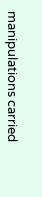manipulations carried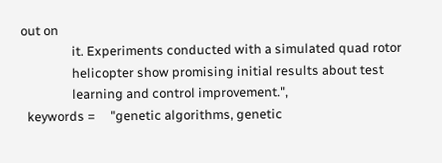out on
                 it. Experiments conducted with a simulated quad rotor
                 helicopter show promising initial results about test
                 learning and control improvement.",
  keywords =     "genetic algorithms, genetic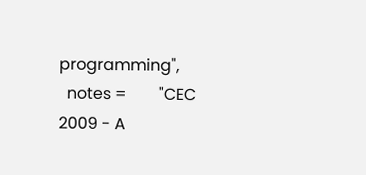programming",
  notes =        "CEC 2009 - A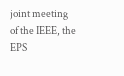joint meeting of the IEEE, the EPS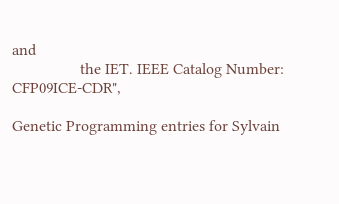and
                 the IET. IEEE Catalog Number: CFP09ICE-CDR",

Genetic Programming entries for Sylvain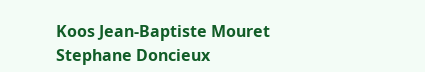Koos Jean-Baptiste Mouret Stephane Doncieux